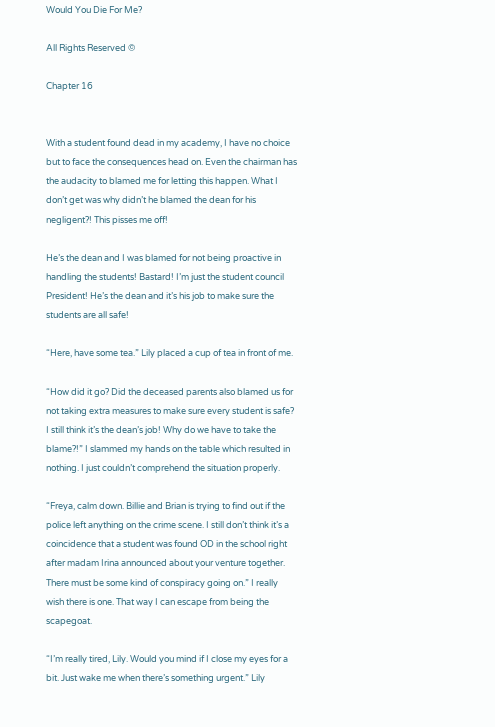Would You Die For Me?

All Rights Reserved ©

Chapter 16


With a student found dead in my academy, I have no choice but to face the consequences head on. Even the chairman has the audacity to blamed me for letting this happen. What I don’t get was why didn’t he blamed the dean for his negligent?! This pisses me off!

He’s the dean and I was blamed for not being proactive in handling the students! Bastard! I’m just the student council President! He’s the dean and it’s his job to make sure the students are all safe!

“Here, have some tea.” Lily placed a cup of tea in front of me.

“How did it go? Did the deceased parents also blamed us for not taking extra measures to make sure every student is safe? I still think it’s the dean’s job! Why do we have to take the blame?!” I slammed my hands on the table which resulted in nothing. I just couldn’t comprehend the situation properly.

“Freya, calm down. Billie and Brian is trying to find out if the police left anything on the crime scene. I still don’t think it’s a coincidence that a student was found OD in the school right after madam Irina announced about your venture together. There must be some kind of conspiracy going on.” I really wish there is one. That way I can escape from being the scapegoat.

“I’m really tired, Lily. Would you mind if I close my eyes for a bit. Just wake me when there’s something urgent.” Lily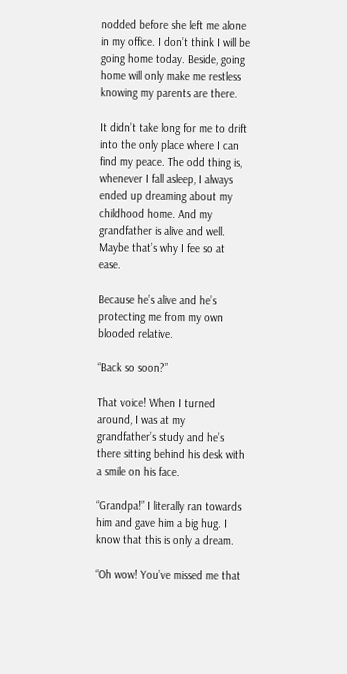nodded before she left me alone in my office. I don’t think I will be going home today. Beside, going home will only make me restless knowing my parents are there.

It didn’t take long for me to drift into the only place where I can find my peace. The odd thing is, whenever I fall asleep, I always ended up dreaming about my childhood home. And my grandfather is alive and well. Maybe that’s why I fee so at ease.

Because he’s alive and he’s protecting me from my own blooded relative.

“Back so soon?”

That voice! When I turned around, I was at my grandfather’s study and he’s there sitting behind his desk with a smile on his face.

“Grandpa!” I literally ran towards him and gave him a big hug. I know that this is only a dream.

“Oh wow! You’ve missed me that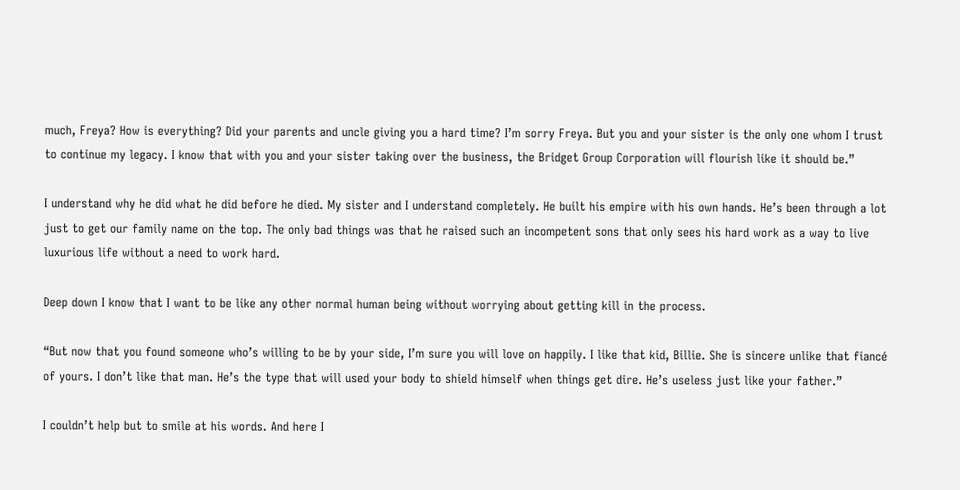much, Freya? How is everything? Did your parents and uncle giving you a hard time? I’m sorry Freya. But you and your sister is the only one whom I trust to continue my legacy. I know that with you and your sister taking over the business, the Bridget Group Corporation will flourish like it should be.”

I understand why he did what he did before he died. My sister and I understand completely. He built his empire with his own hands. He’s been through a lot just to get our family name on the top. The only bad things was that he raised such an incompetent sons that only sees his hard work as a way to live luxurious life without a need to work hard.

Deep down I know that I want to be like any other normal human being without worrying about getting kill in the process.

“But now that you found someone who’s willing to be by your side, I’m sure you will love on happily. I like that kid, Billie. She is sincere unlike that fiancé of yours. I don’t like that man. He’s the type that will used your body to shield himself when things get dire. He’s useless just like your father.”

I couldn’t help but to smile at his words. And here I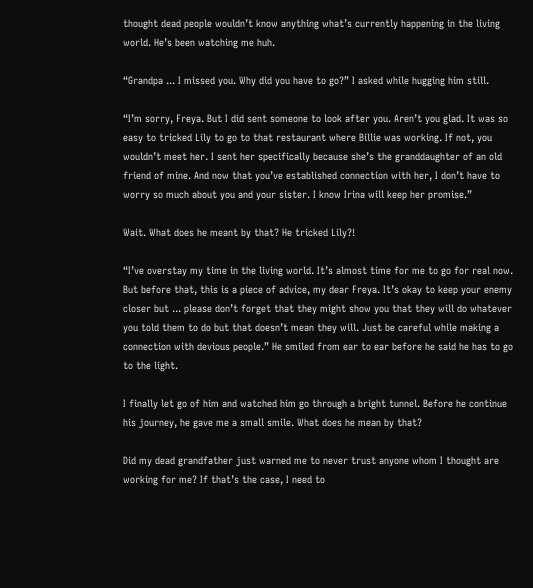thought dead people wouldn’t know anything what’s currently happening in the living world. He’s been watching me huh.

“Grandpa ... I missed you. Why did you have to go?” I asked while hugging him still.

“I’m sorry, Freya. But I did sent someone to look after you. Aren’t you glad. It was so easy to tricked Lily to go to that restaurant where Billie was working. If not, you wouldn’t meet her. I sent her specifically because she’s the granddaughter of an old friend of mine. And now that you’ve established connection with her, I don’t have to worry so much about you and your sister. I know Irina will keep her promise.”

Wait. What does he meant by that? He tricked Lily?!

“I’ve overstay my time in the living world. It’s almost time for me to go for real now. But before that, this is a piece of advice, my dear Freya. It’s okay to keep your enemy closer but ... please don’t forget that they might show you that they will do whatever you told them to do but that doesn’t mean they will. Just be careful while making a connection with devious people.” He smiled from ear to ear before he said he has to go to the light.

I finally let go of him and watched him go through a bright tunnel. Before he continue his journey, he gave me a small smile. What does he mean by that?

Did my dead grandfather just warned me to never trust anyone whom I thought are working for me? If that’s the case, I need to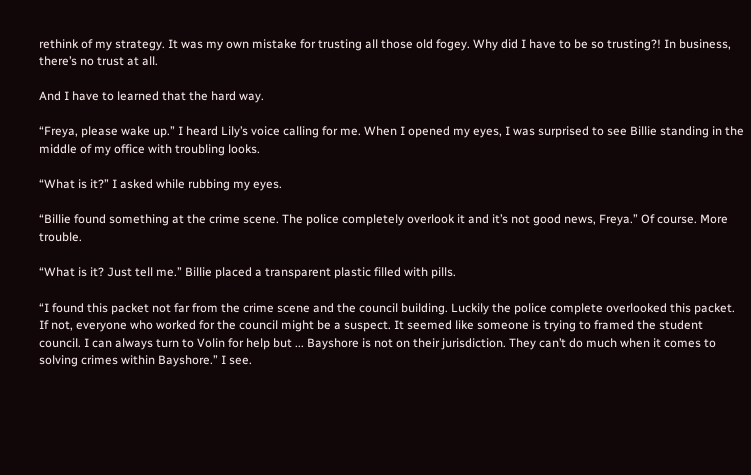rethink of my strategy. It was my own mistake for trusting all those old fogey. Why did I have to be so trusting?! In business, there’s no trust at all.

And I have to learned that the hard way.

“Freya, please wake up.” I heard Lily’s voice calling for me. When I opened my eyes, I was surprised to see Billie standing in the middle of my office with troubling looks.

“What is it?” I asked while rubbing my eyes.

“Billie found something at the crime scene. The police completely overlook it and it’s not good news, Freya.” Of course. More trouble.

“What is it? Just tell me.” Billie placed a transparent plastic filled with pills.

“I found this packet not far from the crime scene and the council building. Luckily the police complete overlooked this packet. If not, everyone who worked for the council might be a suspect. It seemed like someone is trying to framed the student council. I can always turn to Volin for help but ... Bayshore is not on their jurisdiction. They can’t do much when it comes to solving crimes within Bayshore.” I see.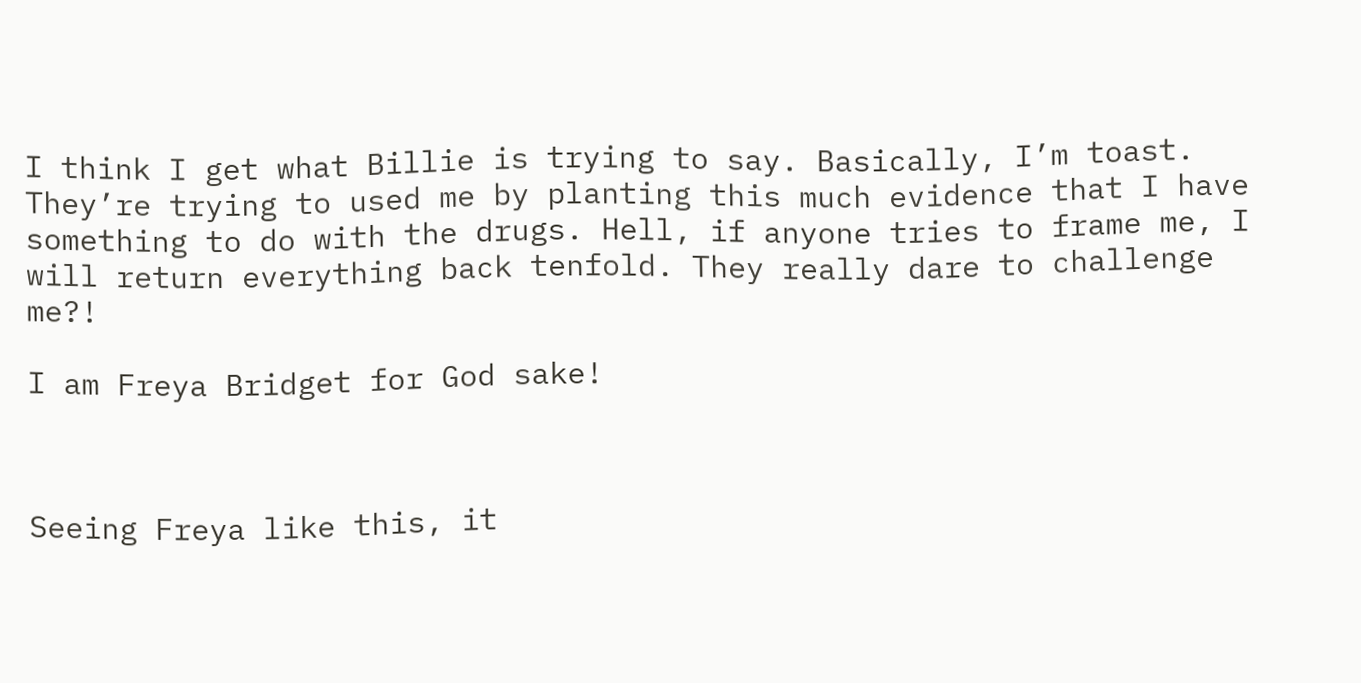I think I get what Billie is trying to say. Basically, I’m toast. They’re trying to used me by planting this much evidence that I have something to do with the drugs. Hell, if anyone tries to frame me, I will return everything back tenfold. They really dare to challenge me?!

I am Freya Bridget for God sake!



Seeing Freya like this, it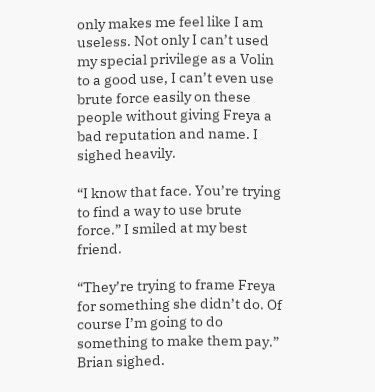only makes me feel like I am useless. Not only I can’t used my special privilege as a Volin to a good use, I can’t even use brute force easily on these people without giving Freya a bad reputation and name. I sighed heavily.

“I know that face. You’re trying to find a way to use brute force.” I smiled at my best friend.

“They’re trying to frame Freya for something she didn’t do. Of course I’m going to do something to make them pay.” Brian sighed.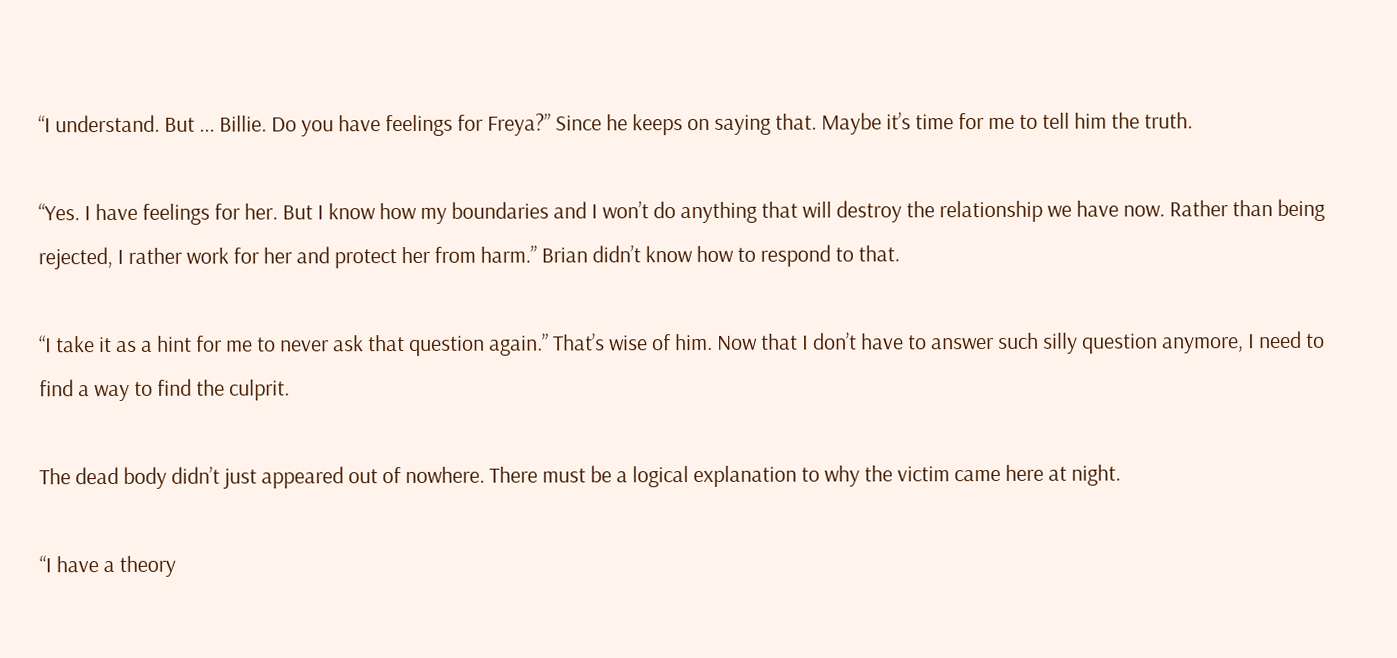“I understand. But ... Billie. Do you have feelings for Freya?” Since he keeps on saying that. Maybe it’s time for me to tell him the truth.

“Yes. I have feelings for her. But I know how my boundaries and I won’t do anything that will destroy the relationship we have now. Rather than being rejected, I rather work for her and protect her from harm.” Brian didn’t know how to respond to that.

“I take it as a hint for me to never ask that question again.” That’s wise of him. Now that I don’t have to answer such silly question anymore, I need to find a way to find the culprit.

The dead body didn’t just appeared out of nowhere. There must be a logical explanation to why the victim came here at night.

“I have a theory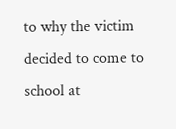to why the victim decided to come to school at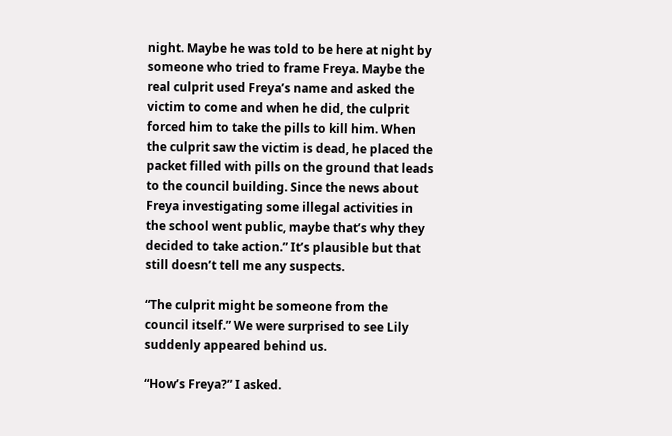night. Maybe he was told to be here at night by someone who tried to frame Freya. Maybe the real culprit used Freya’s name and asked the victim to come and when he did, the culprit forced him to take the pills to kill him. When the culprit saw the victim is dead, he placed the packet filled with pills on the ground that leads to the council building. Since the news about Freya investigating some illegal activities in the school went public, maybe that’s why they decided to take action.” It’s plausible but that still doesn’t tell me any suspects.

“The culprit might be someone from the council itself.” We were surprised to see Lily suddenly appeared behind us.

“How’s Freya?” I asked.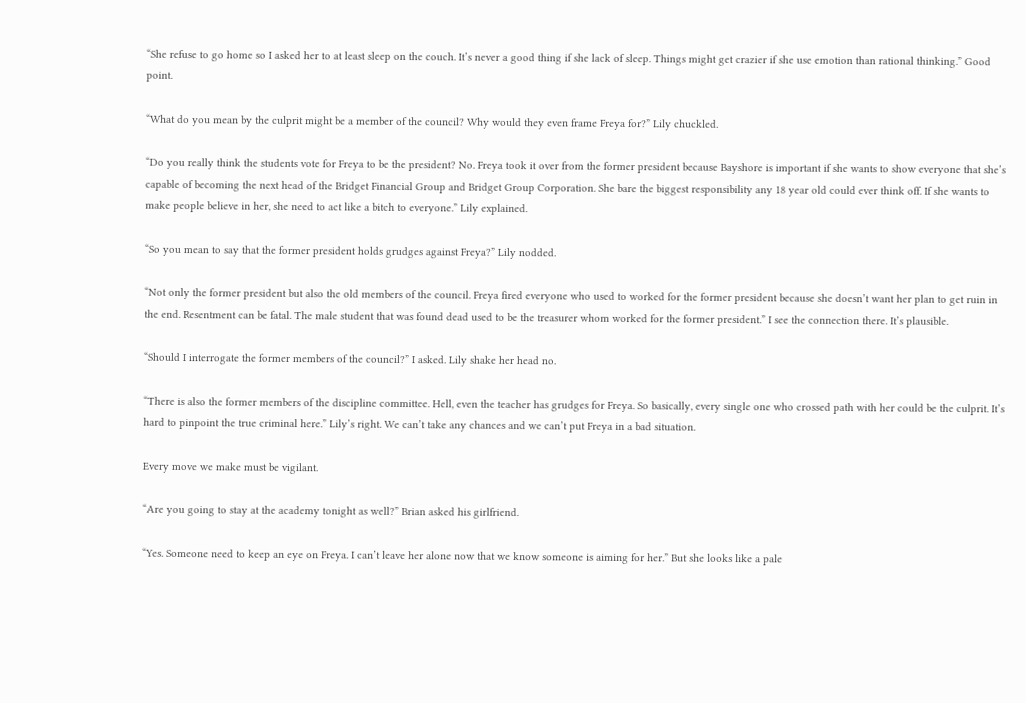“She refuse to go home so I asked her to at least sleep on the couch. It’s never a good thing if she lack of sleep. Things might get crazier if she use emotion than rational thinking.” Good point.

“What do you mean by the culprit might be a member of the council? Why would they even frame Freya for?” Lily chuckled.

“Do you really think the students vote for Freya to be the president? No. Freya took it over from the former president because Bayshore is important if she wants to show everyone that she’s capable of becoming the next head of the Bridget Financial Group and Bridget Group Corporation. She bare the biggest responsibility any 18 year old could ever think off. If she wants to make people believe in her, she need to act like a bitch to everyone.” Lily explained.

“So you mean to say that the former president holds grudges against Freya?” Lily nodded.

“Not only the former president but also the old members of the council. Freya fired everyone who used to worked for the former president because she doesn’t want her plan to get ruin in the end. Resentment can be fatal. The male student that was found dead used to be the treasurer whom worked for the former president.” I see the connection there. It’s plausible.

“Should I interrogate the former members of the council?” I asked. Lily shake her head no.

“There is also the former members of the discipline committee. Hell, even the teacher has grudges for Freya. So basically, every single one who crossed path with her could be the culprit. It’s hard to pinpoint the true criminal here.” Lily’s right. We can’t take any chances and we can’t put Freya in a bad situation.

Every move we make must be vigilant.

“Are you going to stay at the academy tonight as well?” Brian asked his girlfriend.

“Yes. Someone need to keep an eye on Freya. I can’t leave her alone now that we know someone is aiming for her.” But she looks like a pale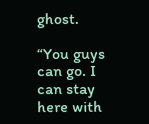ghost.

“You guys can go. I can stay here with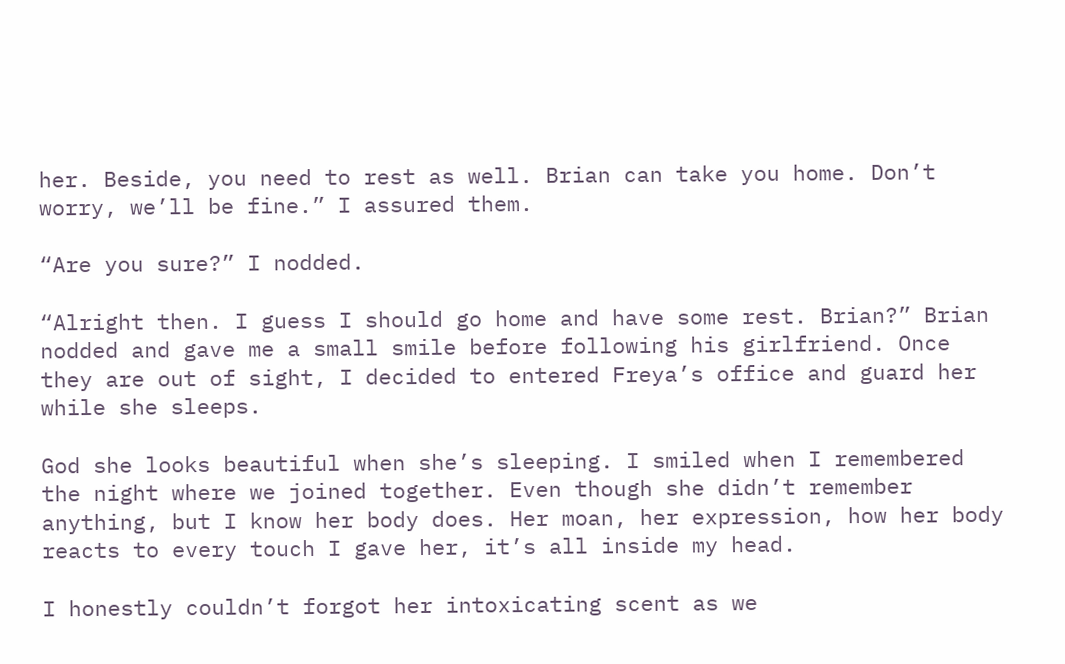her. Beside, you need to rest as well. Brian can take you home. Don’t worry, we’ll be fine.” I assured them.

“Are you sure?” I nodded.

“Alright then. I guess I should go home and have some rest. Brian?” Brian nodded and gave me a small smile before following his girlfriend. Once they are out of sight, I decided to entered Freya’s office and guard her while she sleeps.

God she looks beautiful when she’s sleeping. I smiled when I remembered the night where we joined together. Even though she didn’t remember anything, but I know her body does. Her moan, her expression, how her body reacts to every touch I gave her, it’s all inside my head.

I honestly couldn’t forgot her intoxicating scent as we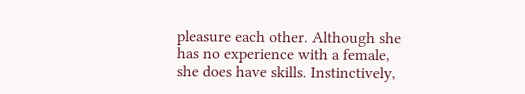pleasure each other. Although she has no experience with a female, she does have skills. Instinctively,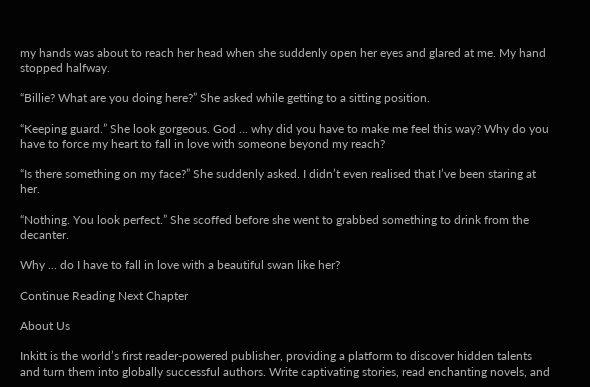my hands was about to reach her head when she suddenly open her eyes and glared at me. My hand stopped halfway.

“Billie? What are you doing here?” She asked while getting to a sitting position.

“Keeping guard.” She look gorgeous. God ... why did you have to make me feel this way? Why do you have to force my heart to fall in love with someone beyond my reach?

“Is there something on my face?” She suddenly asked. I didn’t even realised that I’ve been staring at her.

“Nothing. You look perfect.” She scoffed before she went to grabbed something to drink from the decanter.

Why ... do I have to fall in love with a beautiful swan like her?

Continue Reading Next Chapter

About Us

Inkitt is the world’s first reader-powered publisher, providing a platform to discover hidden talents and turn them into globally successful authors. Write captivating stories, read enchanting novels, and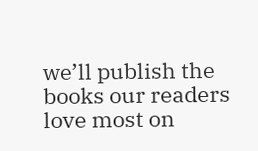we’ll publish the books our readers love most on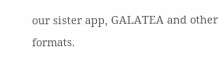our sister app, GALATEA and other formats.